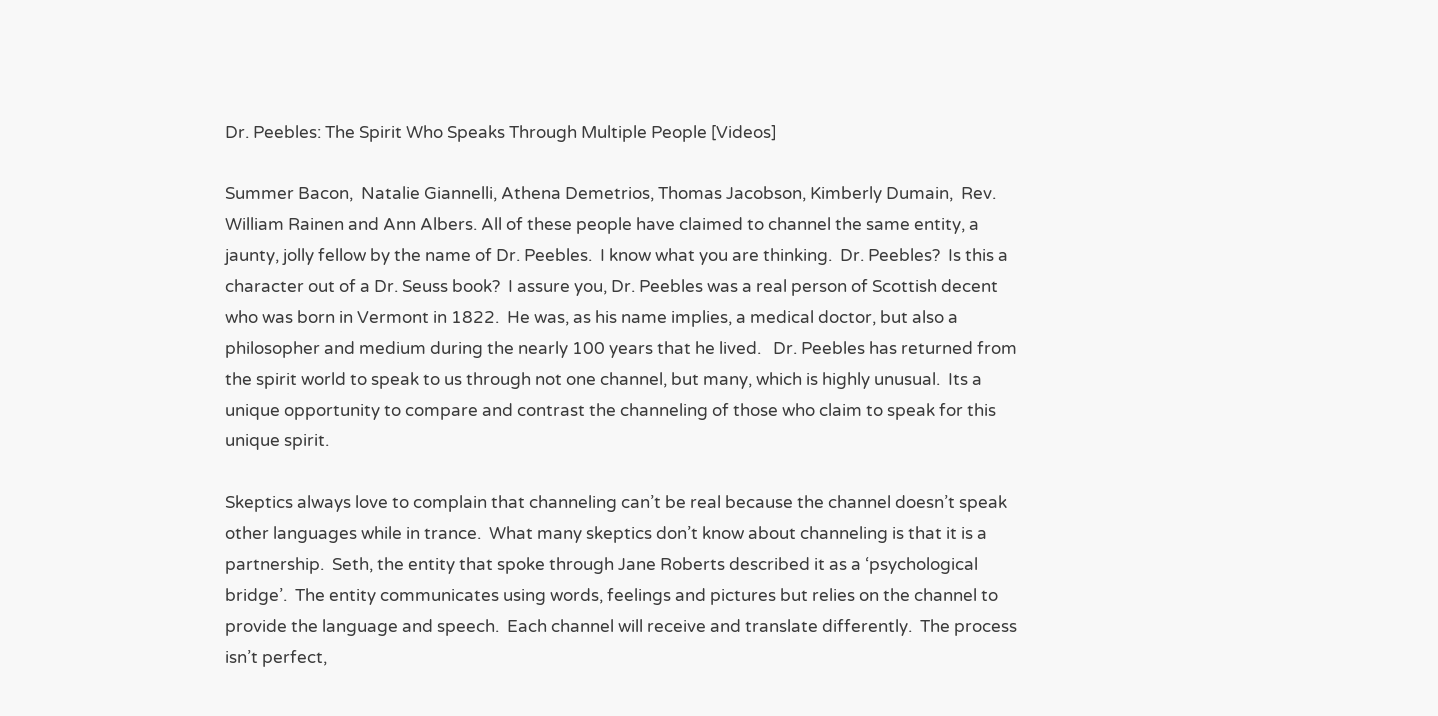Dr. Peebles: The Spirit Who Speaks Through Multiple People [Videos]

Summer Bacon,  Natalie Giannelli, Athena Demetrios, Thomas Jacobson, Kimberly Dumain,  Rev. William Rainen and Ann Albers. All of these people have claimed to channel the same entity, a jaunty, jolly fellow by the name of Dr. Peebles.  I know what you are thinking.  Dr. Peebles?  Is this a character out of a Dr. Seuss book?  I assure you, Dr. Peebles was a real person of Scottish decent who was born in Vermont in 1822.  He was, as his name implies, a medical doctor, but also a philosopher and medium during the nearly 100 years that he lived.   Dr. Peebles has returned from the spirit world to speak to us through not one channel, but many, which is highly unusual.  Its a unique opportunity to compare and contrast the channeling of those who claim to speak for this unique spirit.

Skeptics always love to complain that channeling can’t be real because the channel doesn’t speak other languages while in trance.  What many skeptics don’t know about channeling is that it is a partnership.  Seth, the entity that spoke through Jane Roberts described it as a ‘psychological bridge’.  The entity communicates using words, feelings and pictures but relies on the channel to provide the language and speech.  Each channel will receive and translate differently.  The process isn’t perfect,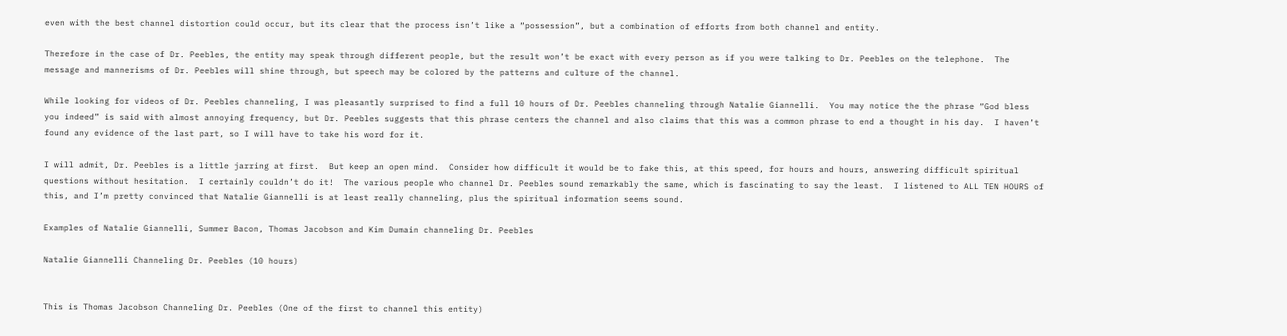even with the best channel distortion could occur, but its clear that the process isn’t like a “possession”, but a combination of efforts from both channel and entity.

Therefore in the case of Dr. Peebles, the entity may speak through different people, but the result won’t be exact with every person as if you were talking to Dr. Peebles on the telephone.  The message and mannerisms of Dr. Peebles will shine through, but speech may be colored by the patterns and culture of the channel.

While looking for videos of Dr. Peebles channeling, I was pleasantly surprised to find a full 10 hours of Dr. Peebles channeling through Natalie Giannelli.  You may notice the the phrase “God bless you indeed” is said with almost annoying frequency, but Dr. Peebles suggests that this phrase centers the channel and also claims that this was a common phrase to end a thought in his day.  I haven’t found any evidence of the last part, so I will have to take his word for it.

I will admit, Dr. Peebles is a little jarring at first.  But keep an open mind.  Consider how difficult it would be to fake this, at this speed, for hours and hours, answering difficult spiritual questions without hesitation.  I certainly couldn’t do it!  The various people who channel Dr. Peebles sound remarkably the same, which is fascinating to say the least.  I listened to ALL TEN HOURS of this, and I’m pretty convinced that Natalie Giannelli is at least really channeling, plus the spiritual information seems sound.

Examples of Natalie Giannelli, Summer Bacon, Thomas Jacobson and Kim Dumain channeling Dr. Peebles

Natalie Giannelli Channeling Dr. Peebles (10 hours)


This is Thomas Jacobson Channeling Dr. Peebles (One of the first to channel this entity)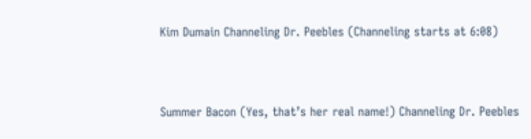Kim Dumain Channeling Dr. Peebles (Channeling starts at 6:08)


Summer Bacon (Yes, that’s her real name!) Channeling Dr. Peebles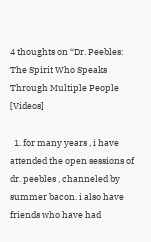4 thoughts on “Dr. Peebles: The Spirit Who Speaks Through Multiple People [Videos]

  1. for many years , i have attended the open sessions of dr. peebles , channeled by summer bacon. i also have friends who have had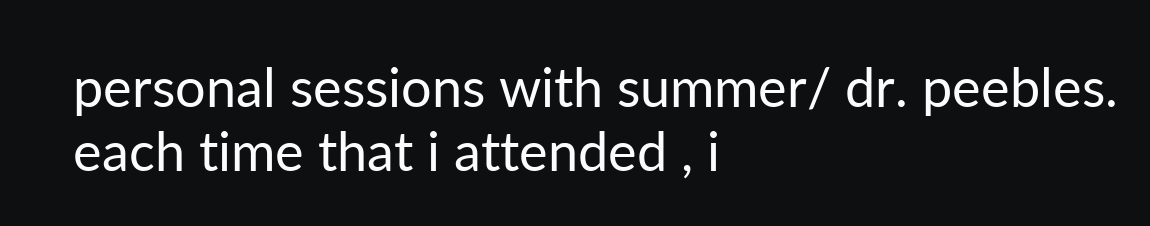personal sessions with summer/ dr. peebles. each time that i attended , i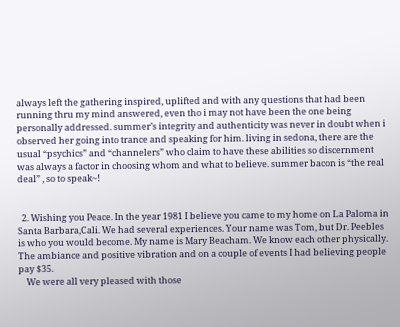always left the gathering inspired, uplifted and with any questions that had been running thru my mind answered, even tho i may not have been the one being personally addressed. summer’s integrity and authenticity was never in doubt when i observed her going into trance and speaking for him. living in sedona, there are the usual “psychics” and “channelers” who claim to have these abilities so discernment was always a factor in choosing whom and what to believe. summer bacon is “the real deal” , so to speak~!


  2. Wishing you Peace. In the year 1981 I believe you came to my home on La Paloma in Santa Barbara,Cali. We had several experiences. Your name was Tom, but Dr. Peebles is who you would become. My name is Mary Beacham. We know each other physically. The ambiance and positive vibration and on a couple of events I had believing people pay $35.
    We were all very pleased with those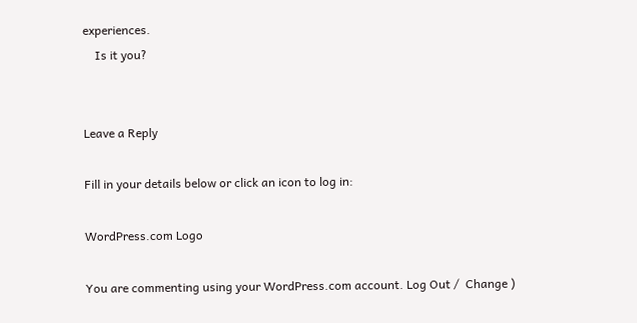experiences.
    Is it you?


Leave a Reply

Fill in your details below or click an icon to log in:

WordPress.com Logo

You are commenting using your WordPress.com account. Log Out /  Change )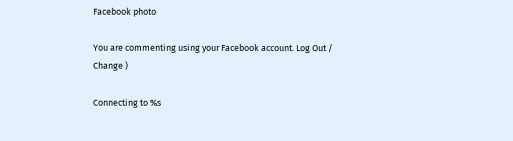Facebook photo

You are commenting using your Facebook account. Log Out /  Change )

Connecting to %s